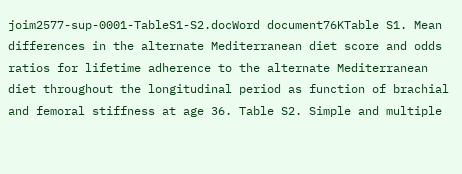joim2577-sup-0001-TableS1-S2.docWord document76KTable S1. Mean differences in the alternate Mediterranean diet score and odds ratios for lifetime adherence to the alternate Mediterranean diet throughout the longitudinal period as function of brachial and femoral stiffness at age 36. Table S2. Simple and multiple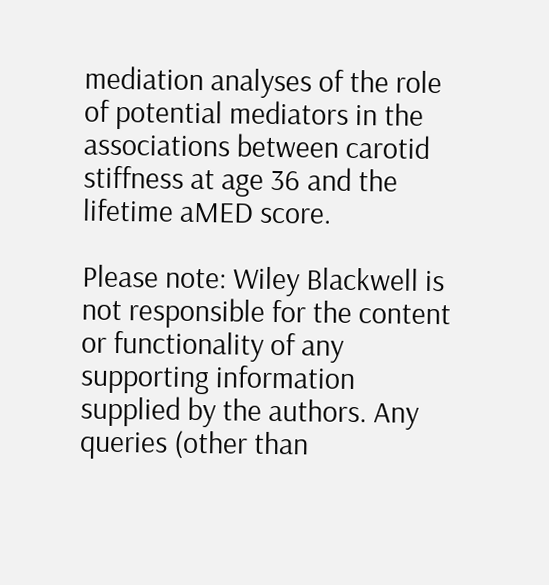mediation analyses of the role of potential mediators in the associations between carotid stiffness at age 36 and the lifetime aMED score.

Please note: Wiley Blackwell is not responsible for the content or functionality of any supporting information supplied by the authors. Any queries (other than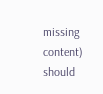missing content) should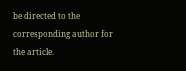be directed to the corresponding author for the article.